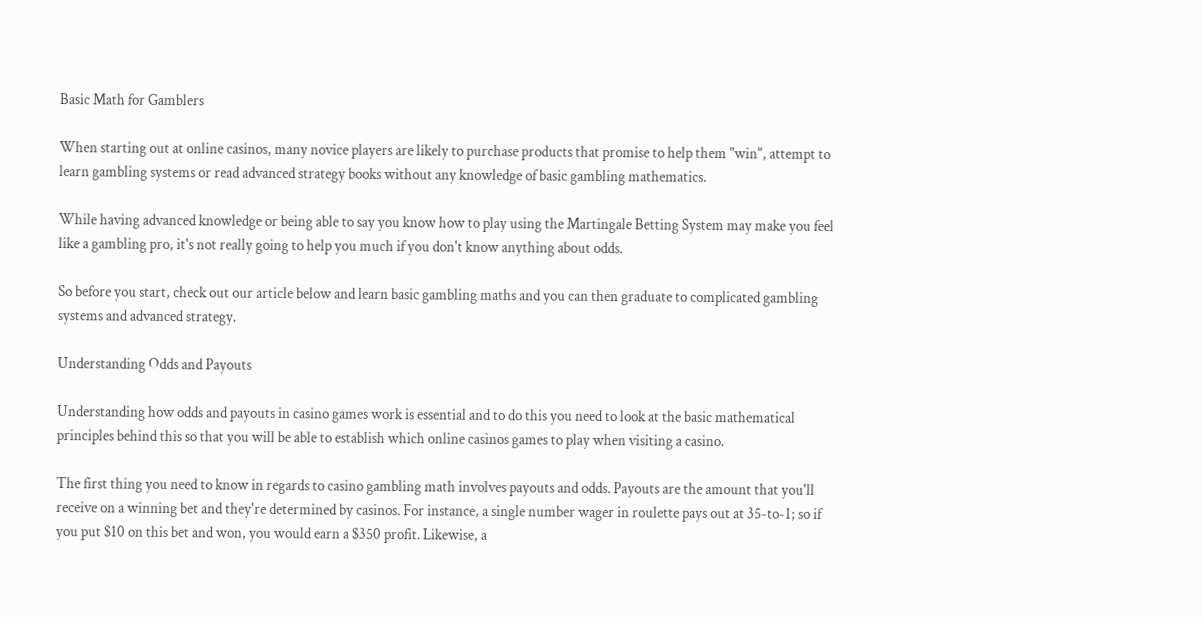Basic Math for Gamblers

When starting out at online casinos, many novice players are likely to purchase products that promise to help them "win", attempt to learn gambling systems or read advanced strategy books without any knowledge of basic gambling mathematics.

While having advanced knowledge or being able to say you know how to play using the Martingale Betting System may make you feel like a gambling pro, it's not really going to help you much if you don't know anything about odds.

So before you start, check out our article below and learn basic gambling maths and you can then graduate to complicated gambling systems and advanced strategy.

Understanding Odds and Payouts

Understanding how odds and payouts in casino games work is essential and to do this you need to look at the basic mathematical principles behind this so that you will be able to establish which online casinos games to play when visiting a casino.

The first thing you need to know in regards to casino gambling math involves payouts and odds. Payouts are the amount that you'll receive on a winning bet and they're determined by casinos. For instance, a single number wager in roulette pays out at 35-to-1; so if you put $10 on this bet and won, you would earn a $350 profit. Likewise, a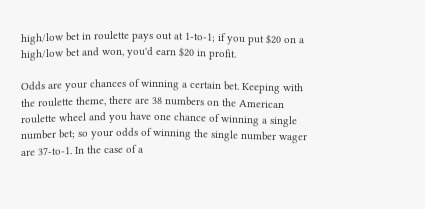high/low bet in roulette pays out at 1-to-1; if you put $20 on a high/low bet and won, you'd earn $20 in profit.

Odds are your chances of winning a certain bet. Keeping with the roulette theme, there are 38 numbers on the American roulette wheel and you have one chance of winning a single number bet; so your odds of winning the single number wager are 37-to-1. In the case of a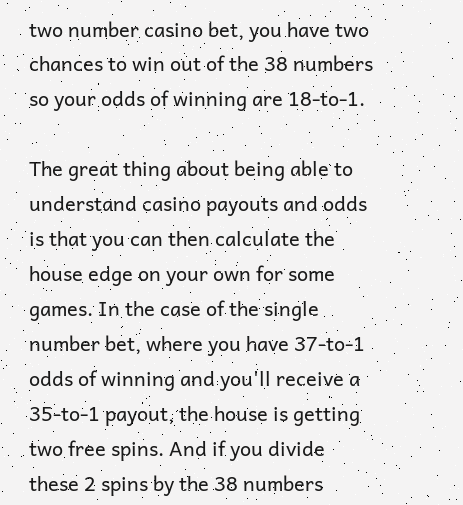two number casino bet, you have two chances to win out of the 38 numbers so your odds of winning are 18-to-1.

The great thing about being able to understand casino payouts and odds is that you can then calculate the house edge on your own for some games. In the case of the single number bet, where you have 37-to-1 odds of winning and you'll receive a 35-to-1 payout, the house is getting two free spins. And if you divide these 2 spins by the 38 numbers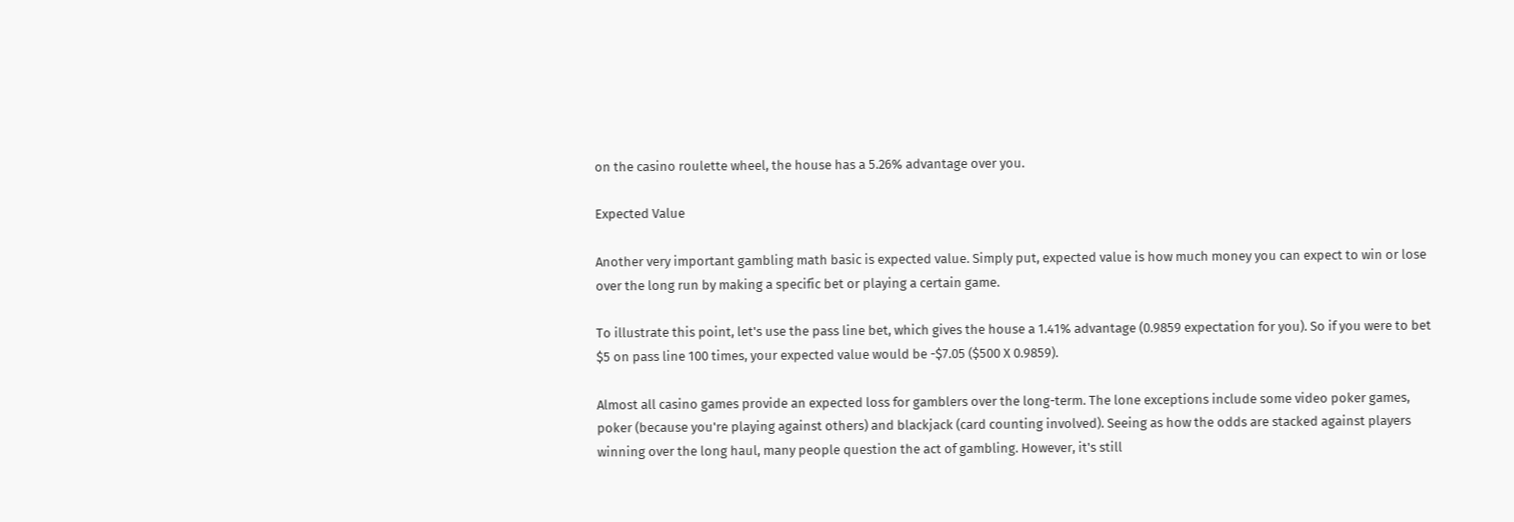on the casino roulette wheel, the house has a 5.26% advantage over you.

Expected Value

Another very important gambling math basic is expected value. Simply put, expected value is how much money you can expect to win or lose over the long run by making a specific bet or playing a certain game.

To illustrate this point, let's use the pass line bet, which gives the house a 1.41% advantage (0.9859 expectation for you). So if you were to bet $5 on pass line 100 times, your expected value would be -$7.05 ($500 X 0.9859).

Almost all casino games provide an expected loss for gamblers over the long-term. The lone exceptions include some video poker games, poker (because you're playing against others) and blackjack (card counting involved). Seeing as how the odds are stacked against players winning over the long haul, many people question the act of gambling. However, it's still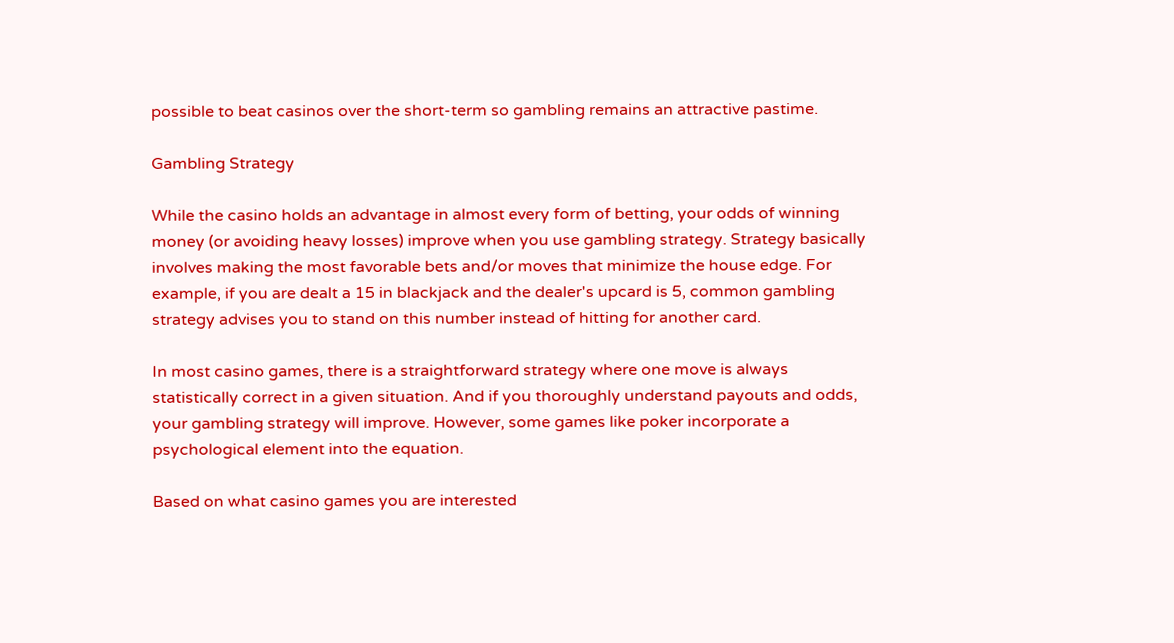possible to beat casinos over the short-term so gambling remains an attractive pastime.

Gambling Strategy

While the casino holds an advantage in almost every form of betting, your odds of winning money (or avoiding heavy losses) improve when you use gambling strategy. Strategy basically involves making the most favorable bets and/or moves that minimize the house edge. For example, if you are dealt a 15 in blackjack and the dealer's upcard is 5, common gambling strategy advises you to stand on this number instead of hitting for another card.

In most casino games, there is a straightforward strategy where one move is always statistically correct in a given situation. And if you thoroughly understand payouts and odds, your gambling strategy will improve. However, some games like poker incorporate a psychological element into the equation.

Based on what casino games you are interested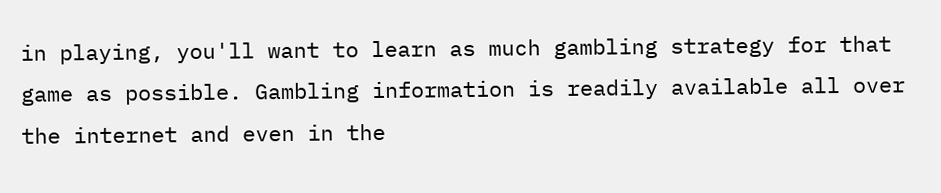in playing, you'll want to learn as much gambling strategy for that game as possible. Gambling information is readily available all over the internet and even in the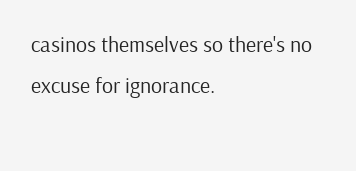casinos themselves so there's no excuse for ignorance.